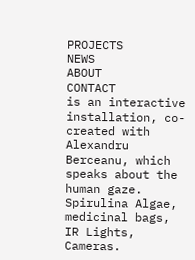PROJECTS         NEWS         ABOUT         CONTACT
is an interactive installation, co-created with Alexandru Berceanu, which speaks about the human gaze.
Spirulina Algae, medicinal bags, IR Lights, Cameras.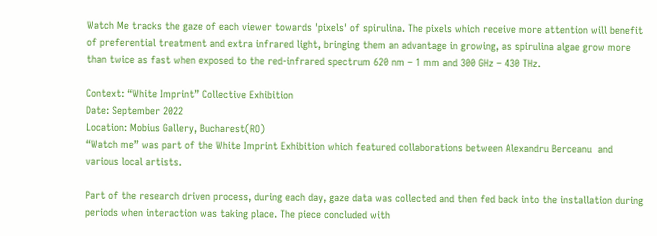Watch Me tracks the gaze of each viewer towards 'pixels' of spirulina. The pixels which receive more attention will benefit of preferential treatment and extra infrared light, bringing them an advantage in growing, as spirulina algae grow more than twice as fast when exposed to the red-infrared spectrum 620 nm – 1 mm and 300 GHz – 430 THz.

Context: “White Imprint” Collective Exhibition
Date: September 2022
Location: Mobius Gallery, Bucharest(RO)
“Watch me” was part of the White Imprint Exhibition which featured collaborations between Alexandru Berceanu  and various local artists.

Part of the research driven process, during each day, gaze data was collected and then fed back into the installation during periods when interaction was taking place. The piece concluded with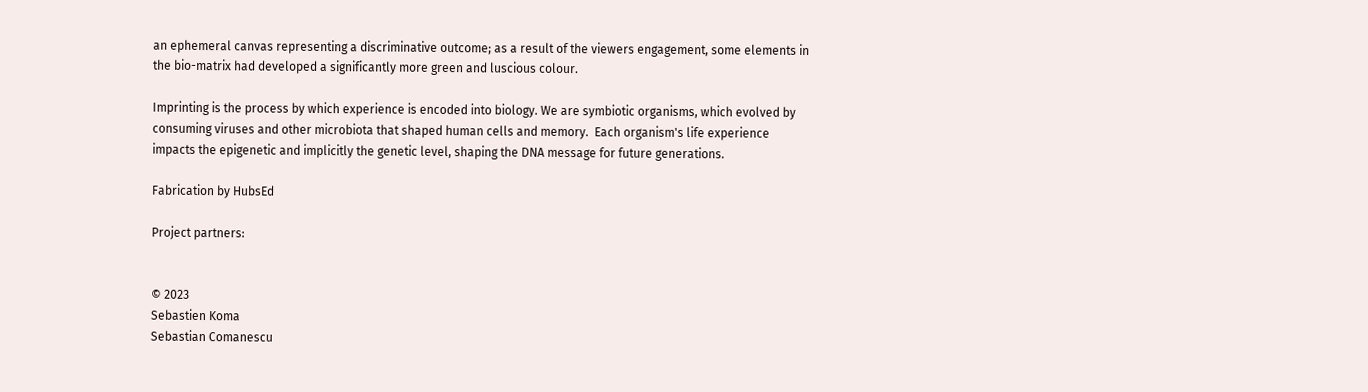an ephemeral canvas representing a discriminative outcome; as a result of the viewers engagement, some elements in the bio-matrix had developed a significantly more green and luscious colour.

Imprinting is the process by which experience is encoded into biology. We are symbiotic organisms, which evolved by consuming viruses and other microbiota that shaped human cells and memory.  Each organism's life experience impacts the epigenetic and implicitly the genetic level, shaping the DNA message for future generations.

Fabrication by HubsEd

Project partners:


© 2023
Sebastien Koma
Sebastian Comanescu